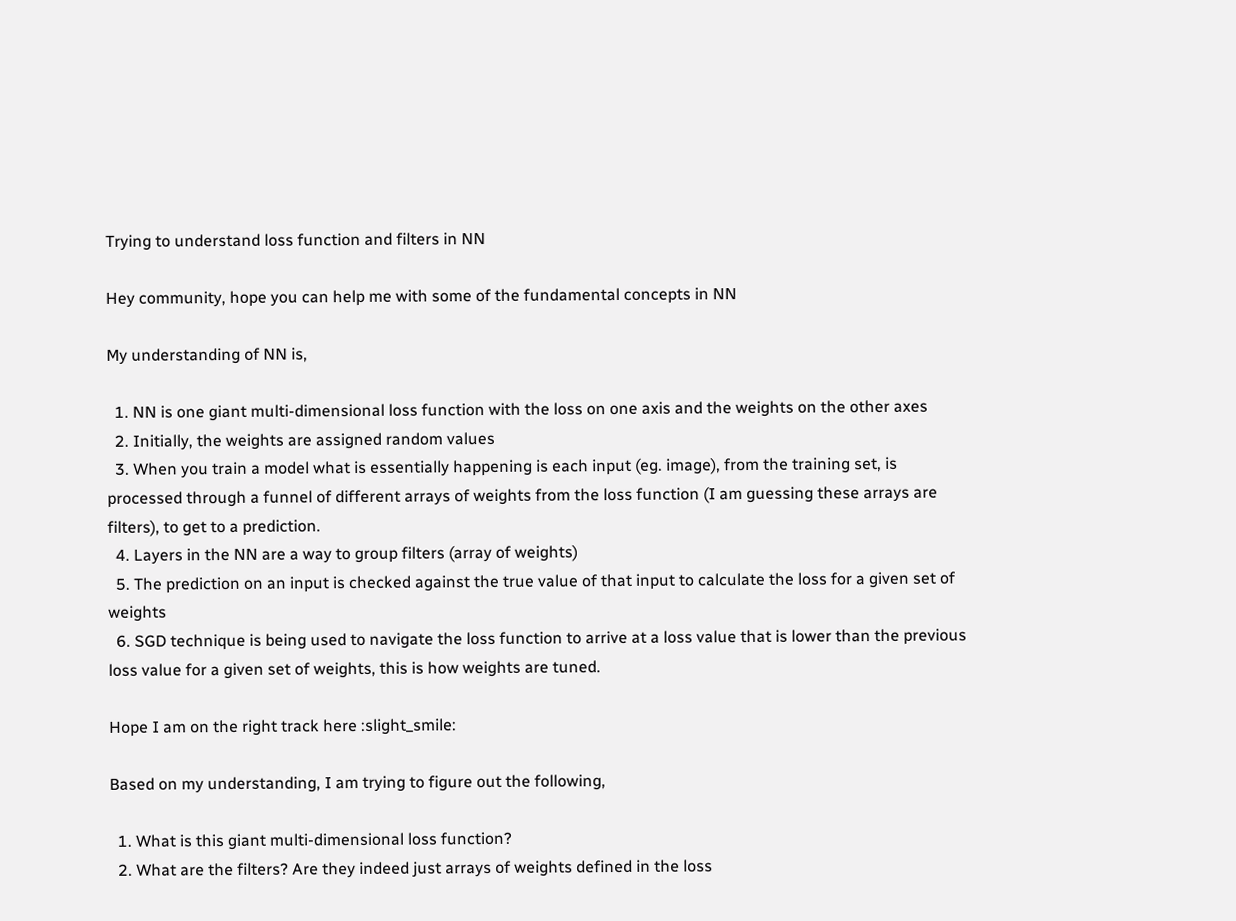Trying to understand loss function and filters in NN

Hey community, hope you can help me with some of the fundamental concepts in NN

My understanding of NN is,

  1. NN is one giant multi-dimensional loss function with the loss on one axis and the weights on the other axes
  2. Initially, the weights are assigned random values
  3. When you train a model what is essentially happening is each input (eg. image), from the training set, is processed through a funnel of different arrays of weights from the loss function (I am guessing these arrays are filters), to get to a prediction.
  4. Layers in the NN are a way to group filters (array of weights)
  5. The prediction on an input is checked against the true value of that input to calculate the loss for a given set of weights
  6. SGD technique is being used to navigate the loss function to arrive at a loss value that is lower than the previous loss value for a given set of weights, this is how weights are tuned.

Hope I am on the right track here :slight_smile:

Based on my understanding, I am trying to figure out the following,

  1. What is this giant multi-dimensional loss function?
  2. What are the filters? Are they indeed just arrays of weights defined in the loss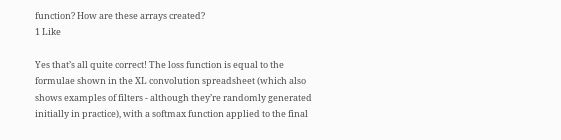function? How are these arrays created?
1 Like

Yes that’s all quite correct! The loss function is equal to the formulae shown in the XL convolution spreadsheet (which also shows examples of filters - although they’re randomly generated initially in practice), with a softmax function applied to the final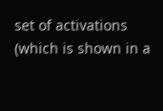set of activations (which is shown in a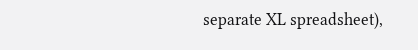separate XL spreadsheet),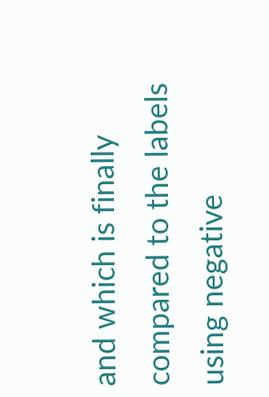and which is finally compared to the labels using negative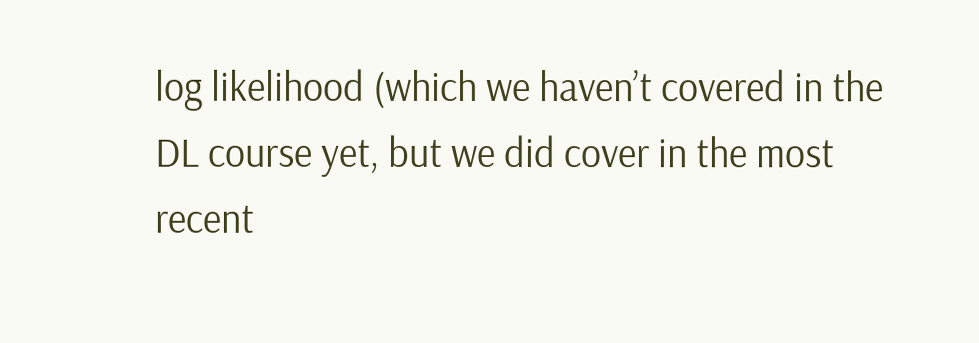log likelihood (which we haven’t covered in the DL course yet, but we did cover in the most recent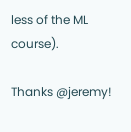less of the ML course).

Thanks @jeremy!